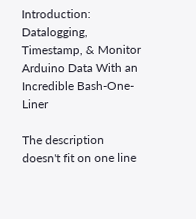Introduction: Datalogging, Timestamp, & Monitor Arduino Data With an Incredible Bash-One-Liner

The description doesn't fit on one line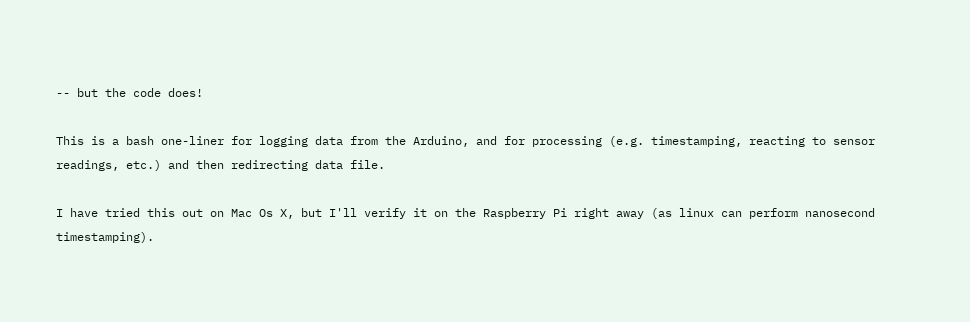-- but the code does!

This is a bash one-liner for logging data from the Arduino, and for processing (e.g. timestamping, reacting to sensor readings, etc.) and then redirecting data file.

I have tried this out on Mac Os X, but I'll verify it on the Raspberry Pi right away (as linux can perform nanosecond timestamping).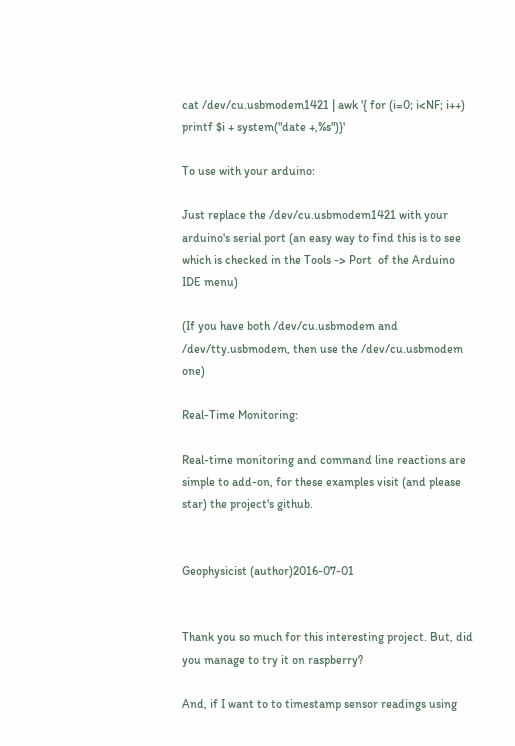cat /dev/cu.usbmodem1421 | awk '{ for (i=0; i<NF; i++) printf $i + system("date +,%s")}'

To use with your arduino:

Just replace the /dev/cu.usbmodem1421 with your arduino's serial port (an easy way to find this is to see which is checked in the Tools -> Port  of the Arduino IDE menu)

(If you have both /dev/cu.usbmodem and /dev/tty.usbmodem, then use the /dev/cu.usbmodem one)

Real-Time Monitoring:

Real-time monitoring and command line reactions are simple to add-on, for these examples visit (and please star) the project's github.


Geophysicist (author)2016-07-01


Thank you so much for this interesting project. But, did you manage to try it on raspberry?

And, if I want to to timestamp sensor readings using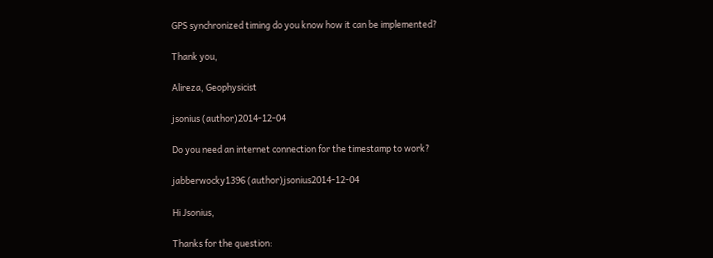GPS synchronized timing do you know how it can be implemented?

Thank you,

Alireza, Geophysicist

jsonius (author)2014-12-04

Do you need an internet connection for the timestamp to work?

jabberwocky1396 (author)jsonius2014-12-04

Hi Jsonius,

Thanks for the question: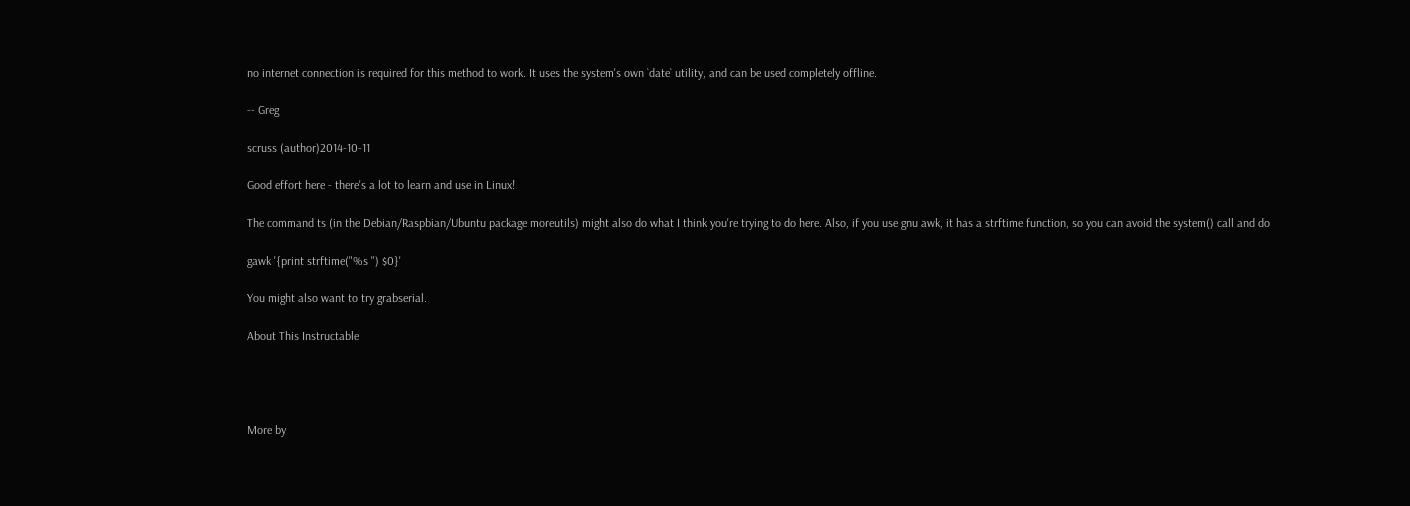no internet connection is required for this method to work. It uses the system's own `date` utility, and can be used completely offline.

-- Greg

scruss (author)2014-10-11

Good effort here - there's a lot to learn and use in Linux!

The command ts (in the Debian/Raspbian/Ubuntu package moreutils) might also do what I think you're trying to do here. Also, if you use gnu awk, it has a strftime function, so you can avoid the system() call and do

gawk '{print strftime("%s ") $0}'

You might also want to try grabserial.

About This Instructable




More by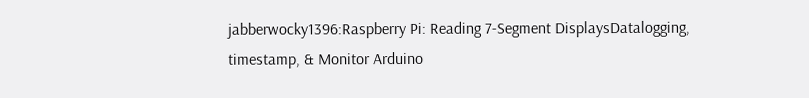jabberwocky1396:Raspberry Pi: Reading 7-Segment DisplaysDatalogging, timestamp, & Monitor Arduino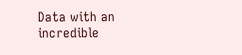Data with an incredible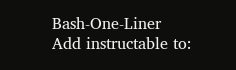Bash-One-Liner
Add instructable to: